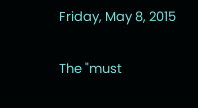Friday, May 8, 2015

The "must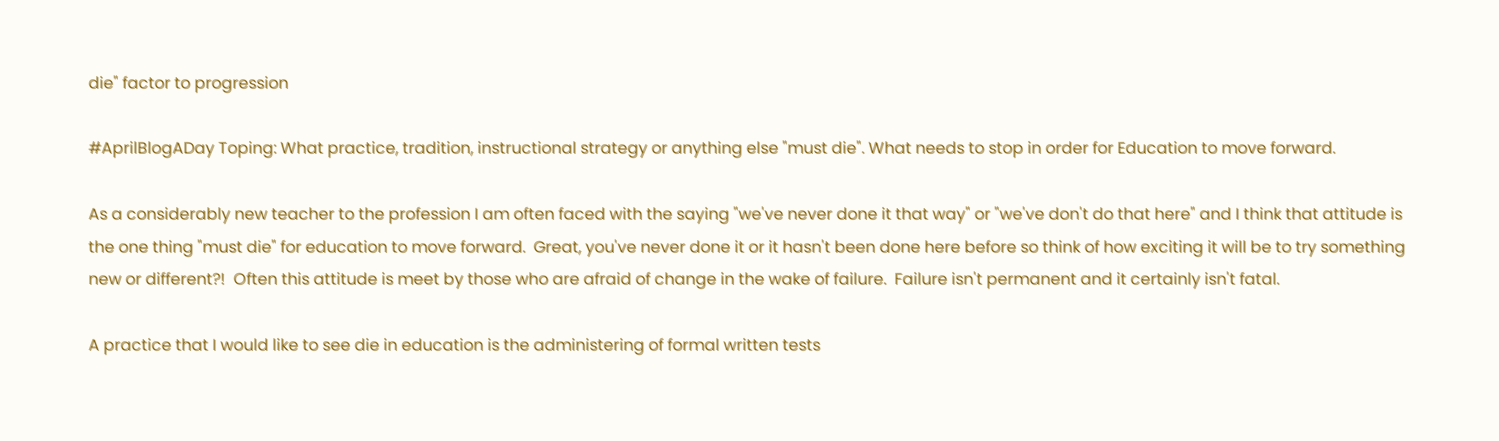die" factor to progression

#AprilBlogADay Toping: What practice, tradition, instructional strategy or anything else "must die". What needs to stop in order for Education to move forward.

As a considerably new teacher to the profession I am often faced with the saying "we've never done it that way" or "we've don't do that here" and I think that attitude is the one thing "must die" for education to move forward.  Great, you've never done it or it hasn't been done here before so think of how exciting it will be to try something new or different?!  Often this attitude is meet by those who are afraid of change in the wake of failure.  Failure isn't permanent and it certainly isn't fatal.

A practice that I would like to see die in education is the administering of formal written tests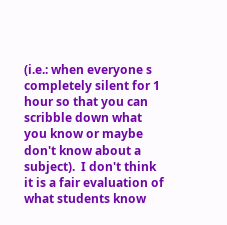(i.e.: when everyone s completely silent for 1 hour so that you can scribble down what you know or maybe don't know about a subject).  I don't think it is a fair evaluation of what students know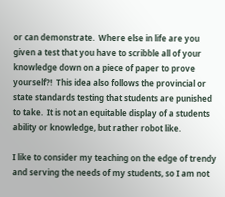or can demonstrate.  Where else in life are you given a test that you have to scribble all of your knowledge down on a piece of paper to prove yourself?!  This idea also follows the provincial or state standards testing that students are punished to take.  It is not an equitable display of a students ability or knowledge, but rather robot like.

I like to consider my teaching on the edge of trendy and serving the needs of my students, so I am not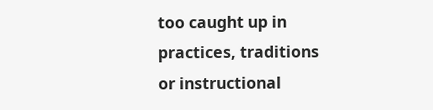too caught up in practices, traditions or instructional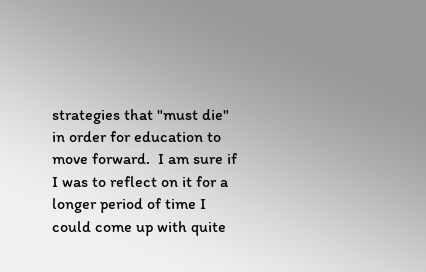strategies that "must die" in order for education to move forward.  I am sure if I was to reflect on it for a longer period of time I could come up with quite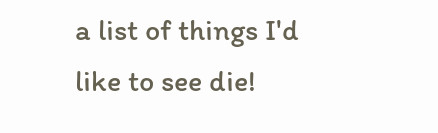a list of things I'd like to see die!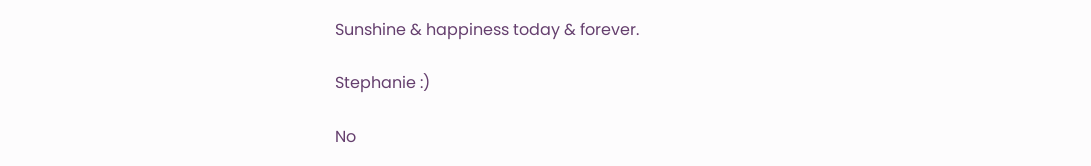Sunshine & happiness today & forever.

Stephanie :)

No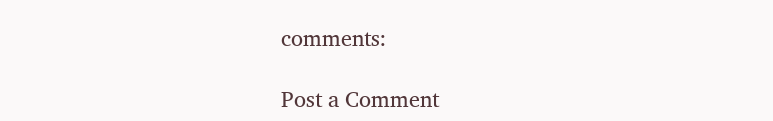comments:

Post a Comment